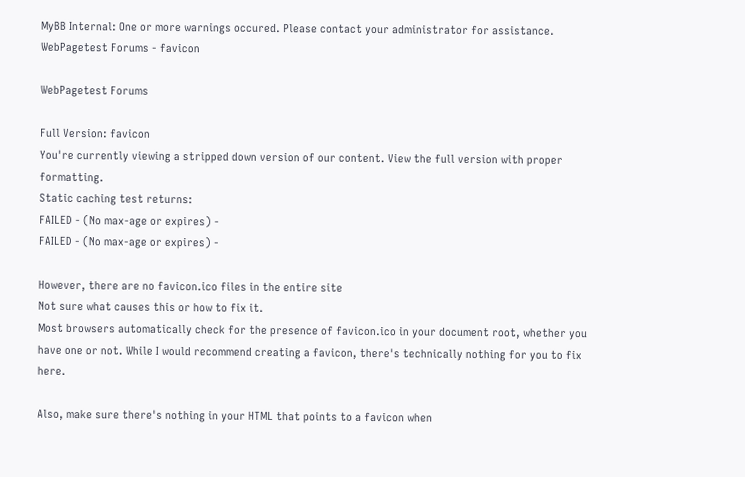MyBB Internal: One or more warnings occured. Please contact your administrator for assistance.
WebPagetest Forums - favicon

WebPagetest Forums

Full Version: favicon
You're currently viewing a stripped down version of our content. View the full version with proper formatting.
Static caching test returns:
FAILED - (No max-age or expires) -
FAILED - (No max-age or expires) -

However, there are no favicon.ico files in the entire site
Not sure what causes this or how to fix it.
Most browsers automatically check for the presence of favicon.ico in your document root, whether you have one or not. While I would recommend creating a favicon, there's technically nothing for you to fix here.

Also, make sure there's nothing in your HTML that points to a favicon when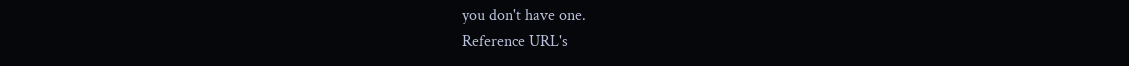you don't have one.
Reference URL's